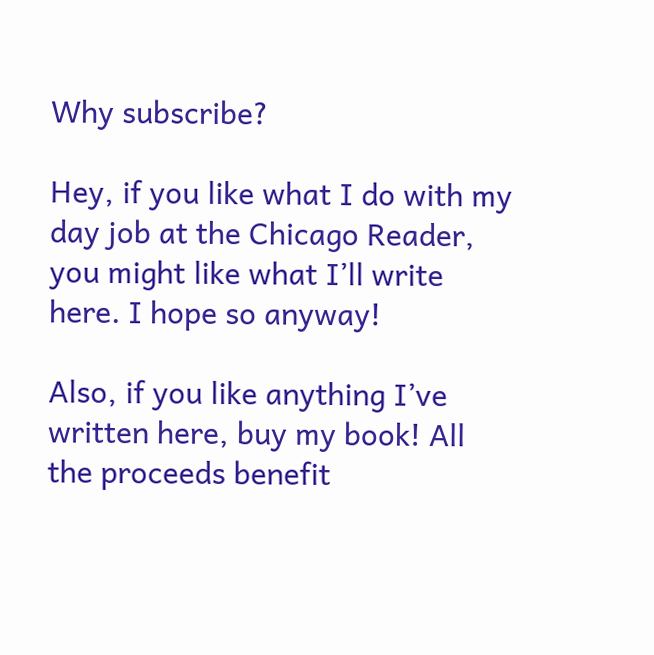Why subscribe?

Hey, if you like what I do with my day job at the Chicago Reader, you might like what I’ll write here. I hope so anyway!

Also, if you like anything I’ve written here, buy my book! All the proceeds benefit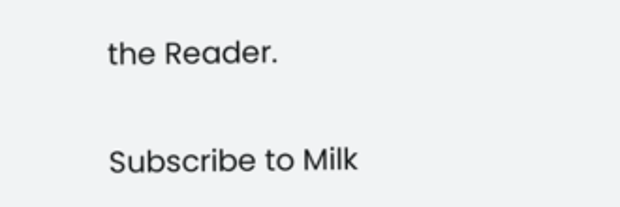the Reader.

Subscribe to Milk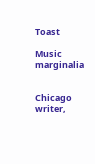Toast

Music marginalia


Chicago writer,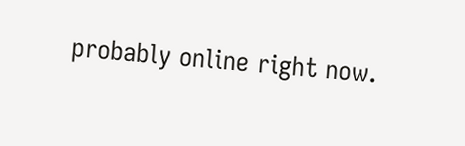probably online right now.